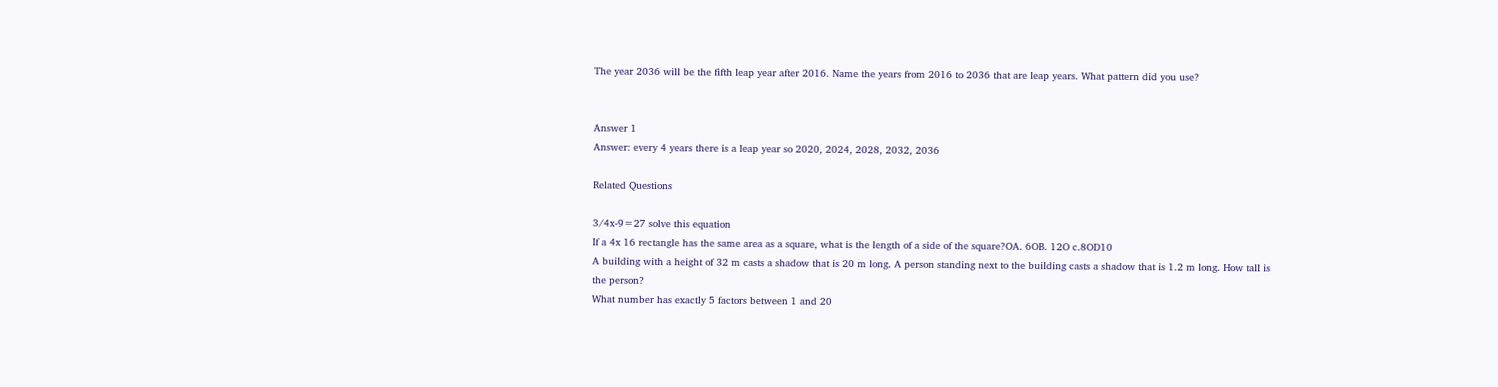The year 2036 will be the fifth leap year after 2016. Name the years from 2016 to 2036 that are leap years. What pattern did you use?


Answer 1
Answer: every 4 years there is a leap year so 2020, 2024, 2028, 2032, 2036

Related Questions

3/4x-9=27 solve this equation
If a 4x 16 rectangle has the same area as a square, what is the length of a side of the square?OA. 6OB. 12O c.8OD10
A building with a height of 32 m casts a shadow that is 20 m long. A person standing next to the building casts a shadow that is 1.2 m long. How tall is the person?
What number has exactly 5 factors between 1 and 20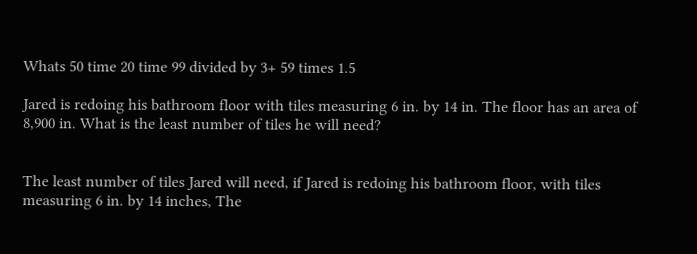Whats 50 time 20 time 99 divided by 3+ 59 times 1.5

Jared is redoing his bathroom floor with tiles measuring 6 in. by 14 in. The floor has an area of 8,900 in. What is the least number of tiles he will need?


The least number of tiles Jared will need, if Jared is redoing his bathroom floor, with tiles measuring 6 in. by 14 inches, The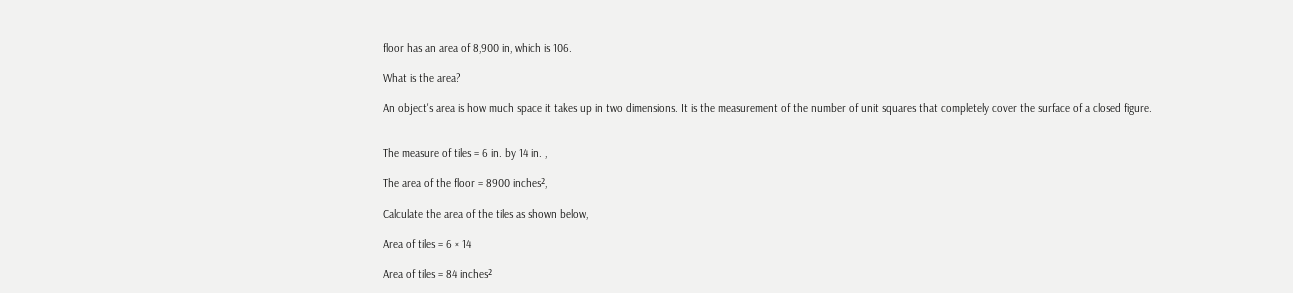floor has an area of 8,900 in, which is 106.

What is the area?

An object's area is how much space it takes up in two dimensions. It is the measurement of the number of unit squares that completely cover the surface of a closed figure.


The measure of tiles = 6 in. by 14 in. ,

The area of the floor = 8900 inches²,

Calculate the area of the tiles as shown below,

Area of tiles = 6 × 14

Area of tiles = 84 inches²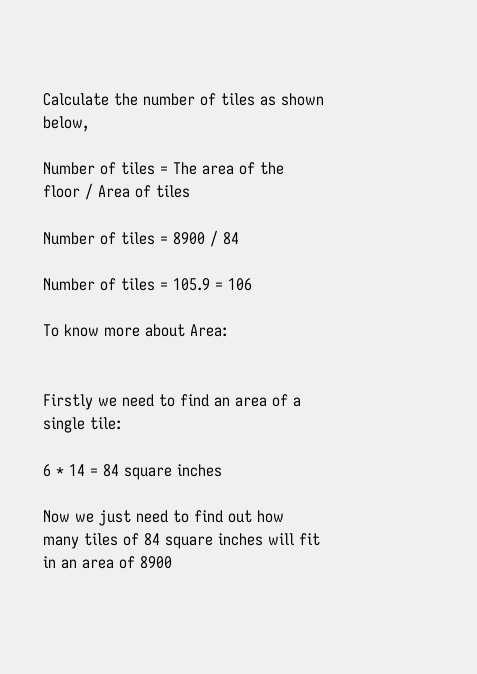Calculate the number of tiles as shown below,

Number of tiles = The area of the floor / Area of tiles

Number of tiles = 8900 / 84

Number of tiles = 105.9 = 106

To know more about Area:


Firstly we need to find an area of a single tile:

6 * 14 = 84 square inches

Now we just need to find out how many tiles of 84 square inches will fit in an area of 8900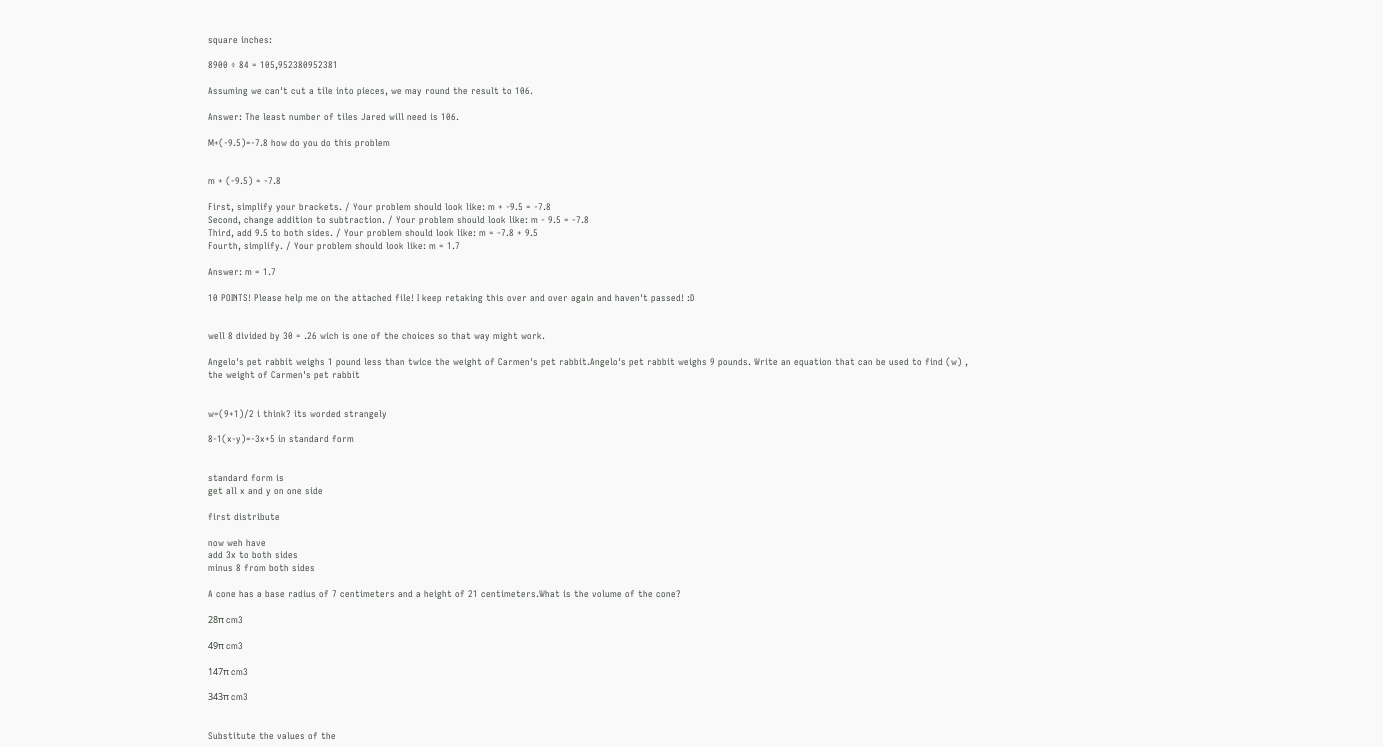square inches:

8900 ÷ 84 = 105,952380952381

Assuming we can't cut a tile into pieces, we may round the result to 106.

Answer: The least number of tiles Jared will need is 106.

M+(-9.5)=-7.8 how do you do this problem


m + (-9.5) = -7.8

First, simplify your brackets. / Your problem should look like: m + -9.5 = -7.8
Second, change addition to subtraction. / Your problem should look like: m - 9.5 = -7.8
Third, add 9.5 to both sides. / Your problem should look like: m = -7.8 + 9.5
Fourth, simplify. / Your problem should look like: m = 1.7

Answer: m = 1.7

10 POINTS! Please help me on the attached file! I keep retaking this over and over again and haven't passed! :D


well 8 divided by 30 = .26 wich is one of the choices so that way might work.

Angelo's pet rabbit weighs 1 pound less than twice the weight of Carmen's pet rabbit.Angelo's pet rabbit weighs 9 pounds. Write an equation that can be used to find (w) , the weight of Carmen's pet rabbit


w=(9+1)/2 i think? its worded strangely

8-1(x-y)=-3x+5 in standard form


standard form is
get all x and y on one side

first distribute

now weh have
add 3x to both sides
minus 8 from both sides

A cone has a base radius of 7 centimeters and a height of 21 centimeters.What is the volume of the cone?

28π cm3

49π cm3

147π cm3

343π cm3


Substitute the values of the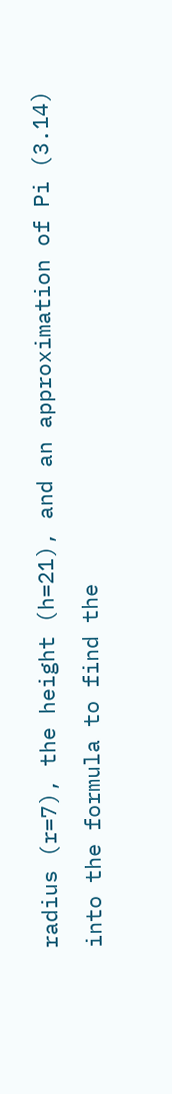radius (r=7), the height (h=21), and an approximation of Pi (3.14) into the formula to find the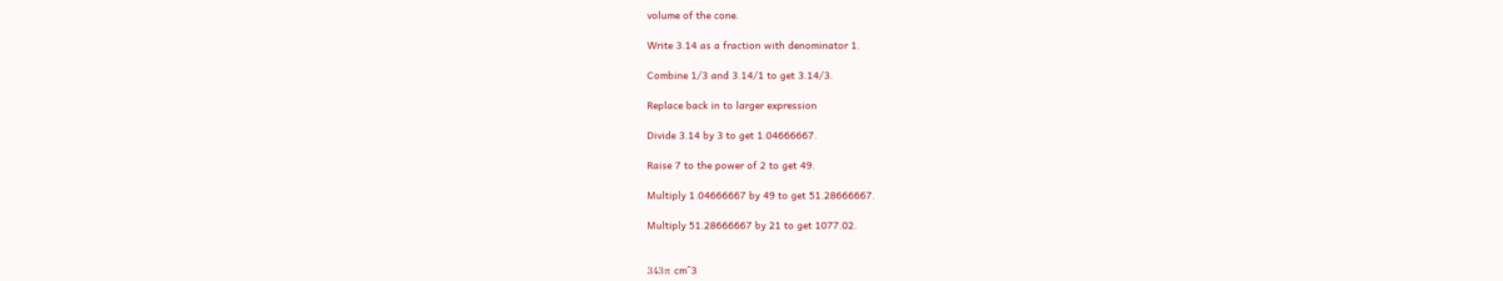volume of the cone.

Write 3.14 as a fraction with denominator 1.

Combine 1/3 and 3.14/1 to get 3.14/3.

Replace back in to larger expression

Divide 3.14 by 3 to get 1.04666667.

Raise 7 to the power of 2 to get 49.

Multiply 1.04666667 by 49 to get 51.28666667.

Multiply 51.28666667 by 21 to get 1077.02.


343π cm^3